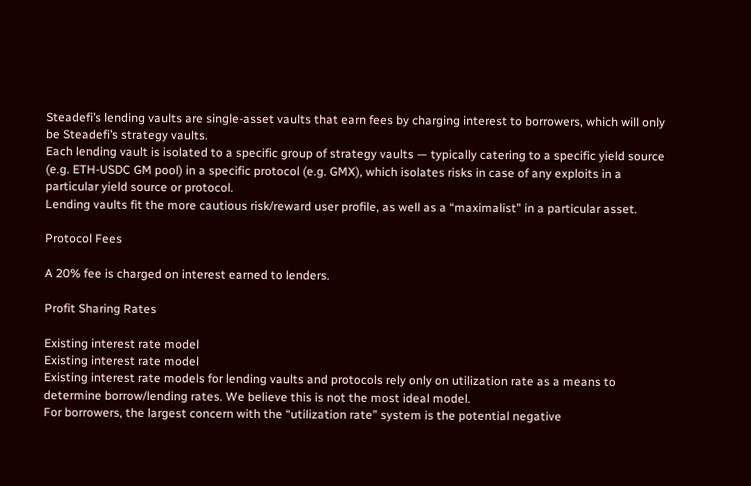Steadefi’s lending vaults are single-asset vaults that earn fees by charging interest to borrowers, which will only be Steadefi’s strategy vaults.
Each lending vault is isolated to a specific group of strategy vaults — typically catering to a specific yield source (e.g. ETH-USDC GM pool) in a specific protocol (e.g. GMX), which isolates risks in case of any exploits in a particular yield source or protocol.
Lending vaults fit the more cautious risk/reward user profile, as well as a “maximalist” in a particular asset.

Protocol Fees

A 20% fee is charged on interest earned to lenders.

Profit Sharing Rates

Existing interest rate model
Existing interest rate model
Existing interest rate models for lending vaults and protocols rely only on utilization rate as a means to determine borrow/lending rates. We believe this is not the most ideal model.
For borrowers, the largest concern with the “utilization rate” system is the potential negative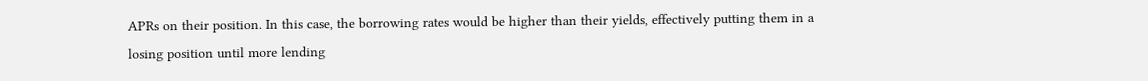APRs on their position. In this case, the borrowing rates would be higher than their yields, effectively putting them in a losing position until more lending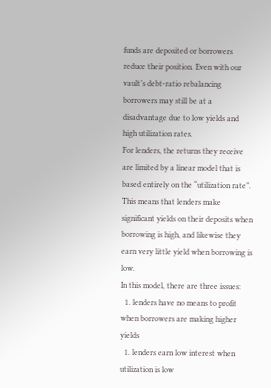funds are deposited or borrowers reduce their position. Even with our vault’s debt-ratio rebalancing borrowers may still be at a disadvantage due to low yields and high utilization rates.
For lenders, the returns they receive are limited by a linear model that is based entirely on the “utilization rate”. This means that lenders make significant yields on their deposits when borrowing is high, and likewise they earn very little yield when borrowing is low.
In this model, there are three issues:
  1. lenders have no means to profit when borrowers are making higher yields
  1. lenders earn low interest when utilization is low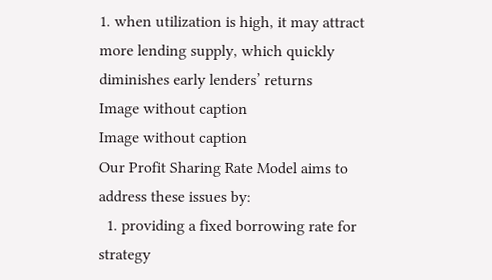1. when utilization is high, it may attract more lending supply, which quickly diminishes early lenders’ returns
Image without caption
Image without caption
Our Profit Sharing Rate Model aims to address these issues by:
  1. providing a fixed borrowing rate for strategy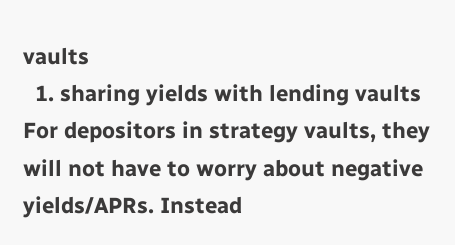vaults
  1. sharing yields with lending vaults
For depositors in strategy vaults, they will not have to worry about negative yields/APRs. Instead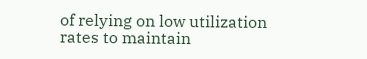of relying on low utilization rates to maintain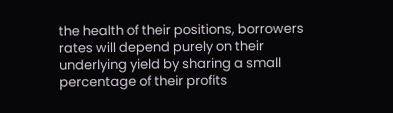the health of their positions, borrowers rates will depend purely on their underlying yield by sharing a small percentage of their profits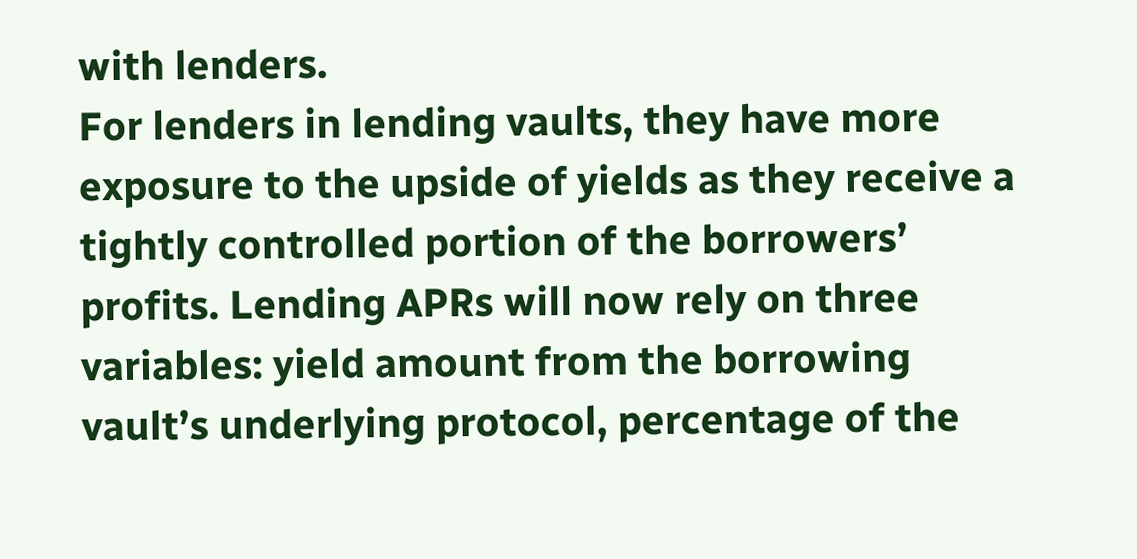with lenders.
For lenders in lending vaults, they have more exposure to the upside of yields as they receive a tightly controlled portion of the borrowers’ profits. Lending APRs will now rely on three variables: yield amount from the borrowing vault’s underlying protocol, percentage of the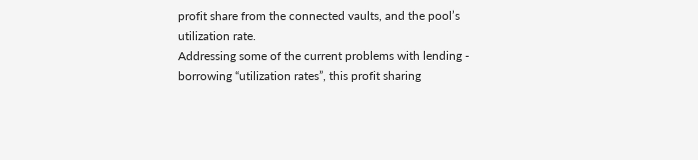profit share from the connected vaults, and the pool’s utilization rate.
Addressing some of the current problems with lending - borrowing “utilization rates”, this profit sharing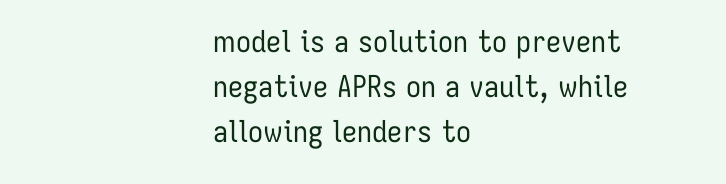model is a solution to prevent negative APRs on a vault, while allowing lenders to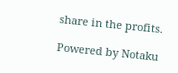share in the profits.

Powered by Notaku